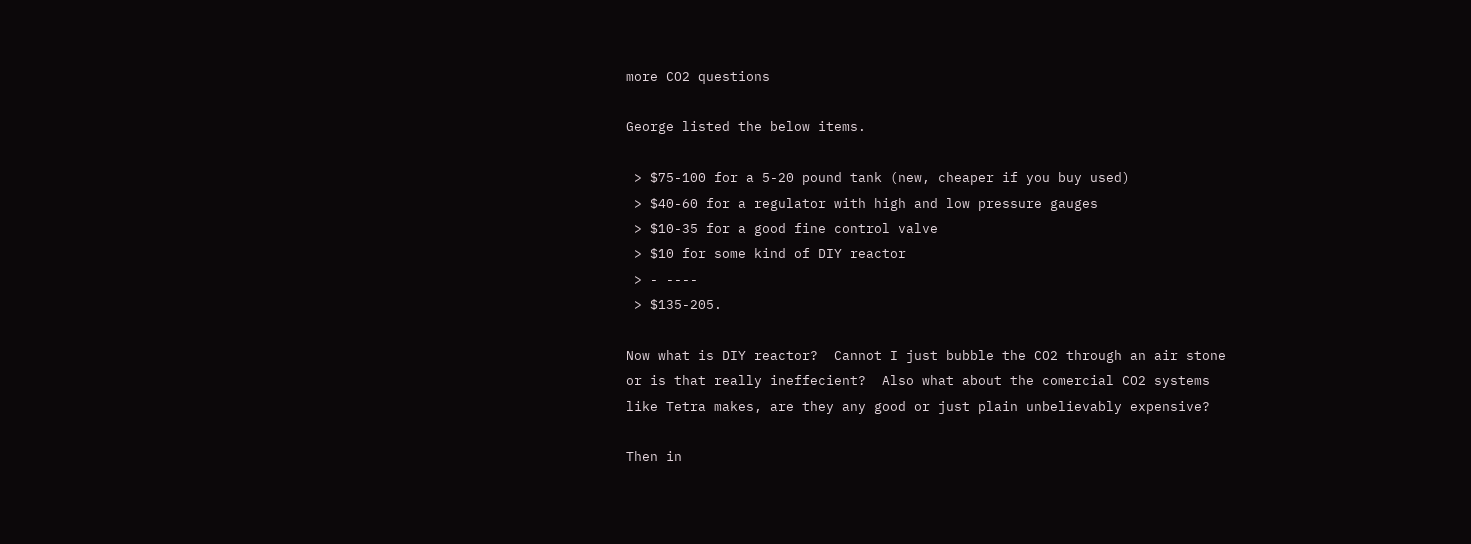more CO2 questions

George listed the below items.

 > $75-100 for a 5-20 pound tank (new, cheaper if you buy used)
 > $40-60 for a regulator with high and low pressure gauges
 > $10-35 for a good fine control valve
 > $10 for some kind of DIY reactor
 > - ----
 > $135-205.

Now what is DIY reactor?  Cannot I just bubble the CO2 through an air stone
or is that really ineffecient?  Also what about the comercial CO2 systems
like Tetra makes, are they any good or just plain unbelievably expensive?

Then in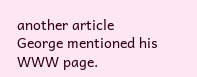another article George mentioned his WWW page.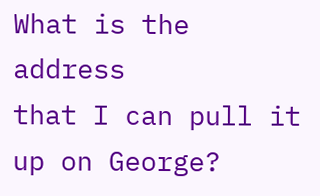What is the address
that I can pull it up on George?